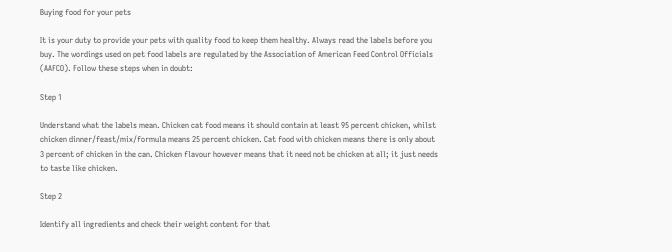Buying food for your pets

It is your duty to provide your pets with quality food to keep them healthy. Always read the labels before you buy. The wordings used on pet food labels are regulated by the Association of American Feed Control Officials (AAFCO). Follow these steps when in doubt:

Step 1

Understand what the labels mean. Chicken cat food means it should contain at least 95 percent chicken, whilst chicken dinner/feast/mix/formula means 25 percent chicken. Cat food with chicken means there is only about 3 percent of chicken in the can. Chicken flavour however means that it need not be chicken at all; it just needs to taste like chicken.

Step 2

Identify all ingredients and check their weight content for that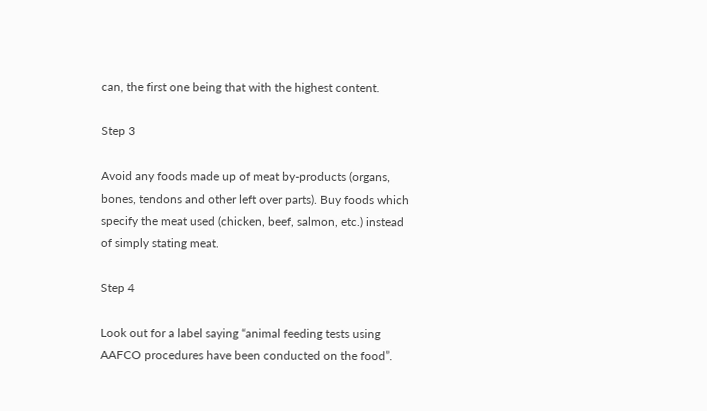can, the first one being that with the highest content.

Step 3

Avoid any foods made up of meat by-products (organs, bones, tendons and other left over parts). Buy foods which specify the meat used (chicken, beef, salmon, etc.) instead of simply stating meat.

Step 4

Look out for a label saying “animal feeding tests using AAFCO procedures have been conducted on the food”.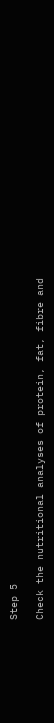Step 5

Check the nutritional analyses of protein, fat, fibre and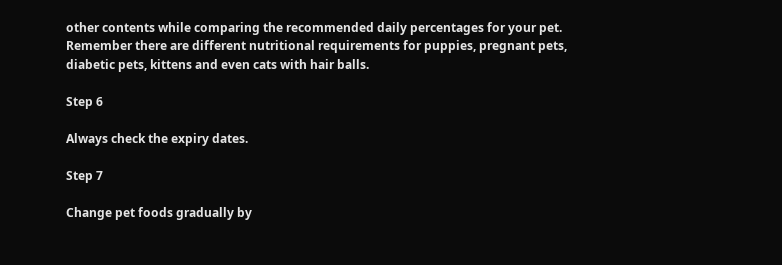other contents while comparing the recommended daily percentages for your pet. Remember there are different nutritional requirements for puppies, pregnant pets, diabetic pets, kittens and even cats with hair balls.

Step 6

Always check the expiry dates.

Step 7

Change pet foods gradually by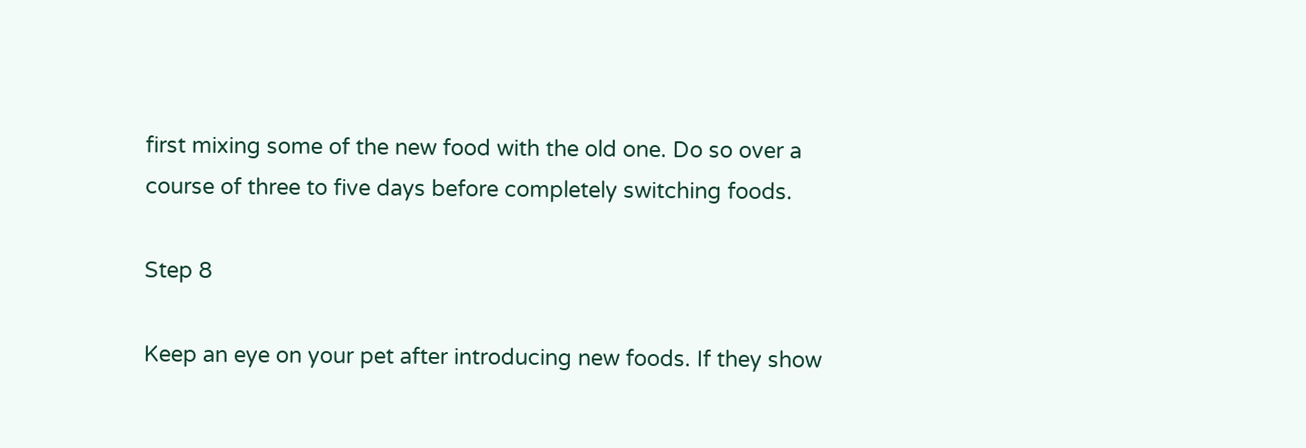first mixing some of the new food with the old one. Do so over a course of three to five days before completely switching foods.

Step 8

Keep an eye on your pet after introducing new foods. If they show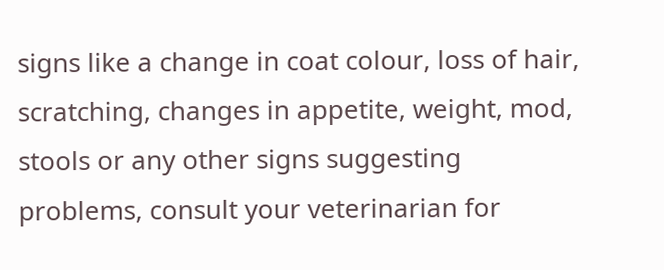signs like a change in coat colour, loss of hair, scratching, changes in appetite, weight, mod, stools or any other signs suggesting problems, consult your veterinarian for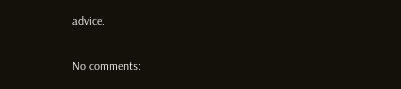advice.

No comments: